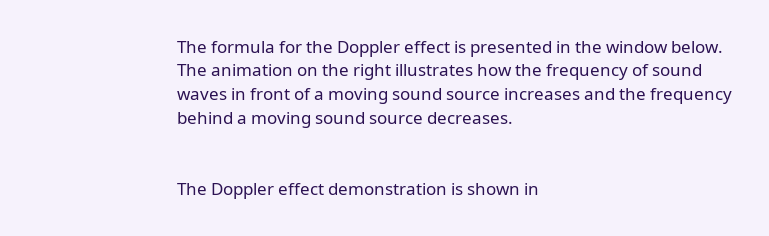The formula for the Doppler effect is presented in the window below. The animation on the right illustrates how the frequency of sound waves in front of a moving sound source increases and the frequency behind a moving sound source decreases.


The Doppler effect demonstration is shown in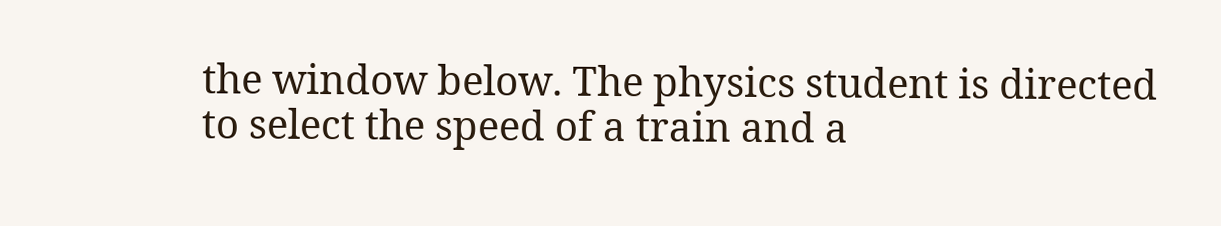the window below. The physics student is directed to select the speed of a train and a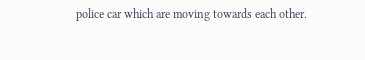police car which are moving towards each other.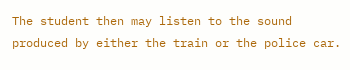The student then may listen to the sound produced by either the train or the police car.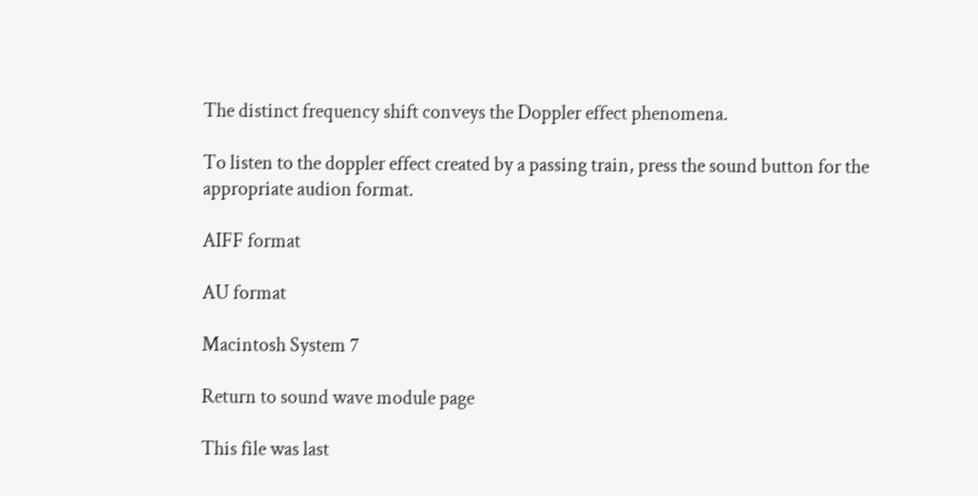The distinct frequency shift conveys the Doppler effect phenomena.

To listen to the doppler effect created by a passing train, press the sound button for the appropriate audion format.

AIFF format

AU format

Macintosh System 7

Return to sound wave module page

This file was last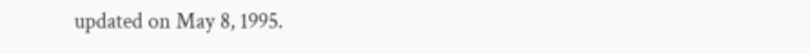updated on May 8, 1995.